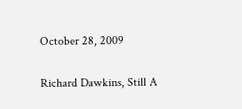October 28, 2009

Richard Dawkins, Still A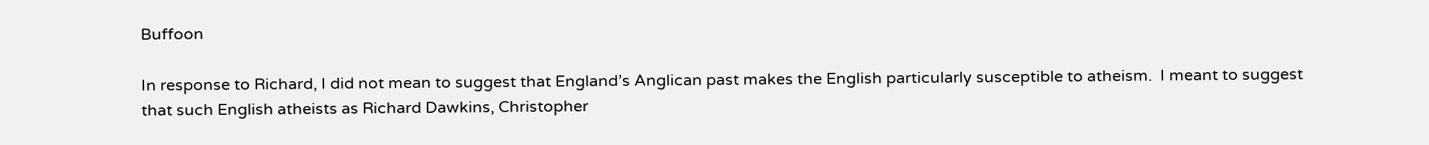Buffoon

In response to Richard, I did not mean to suggest that England’s Anglican past makes the English particularly susceptible to atheism.  I meant to suggest that such English atheists as Richard Dawkins, Christopher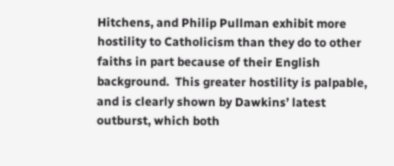Hitchens, and Philip Pullman exhibit more hostility to Catholicism than they do to other faiths in part because of their English background.  This greater hostility is palpable, and is clearly shown by Dawkins’ latest outburst, which both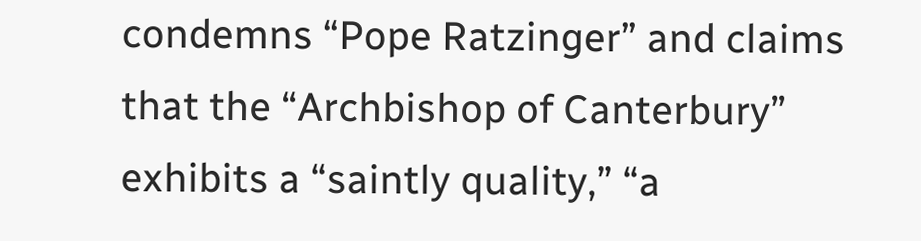condemns “Pope Ratzinger” and claims that the “Archbishop of Canterbury” exhibits a “saintly quality,” “a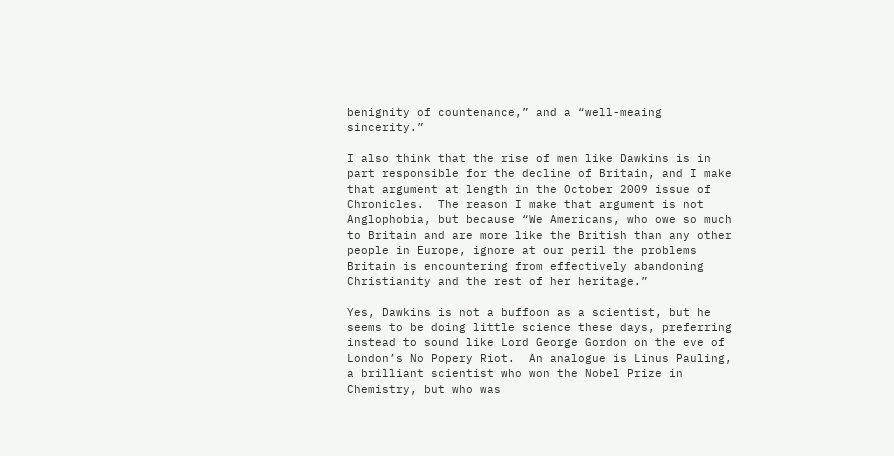benignity of countenance,” and a “well-meaing sincerity.”

I also think that the rise of men like Dawkins is in part responsible for the decline of Britain, and I make that argument at length in the October 2009 issue of Chronicles.  The reason I make that argument is not Anglophobia, but because “We Americans, who owe so much to Britain and are more like the British than any other people in Europe, ignore at our peril the problems Britain is encountering from effectively abandoning Christianity and the rest of her heritage.”

Yes, Dawkins is not a buffoon as a scientist, but he seems to be doing little science these days, preferring instead to sound like Lord George Gordon on the eve of London’s No Popery Riot.  An analogue is Linus Pauling, a brilliant scientist who won the Nobel Prize in Chemistry, but who was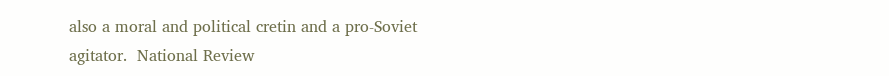also a moral and political cretin and a pro-Soviet agitator.  National Review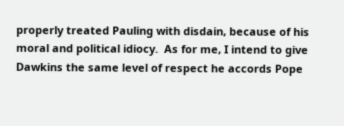properly treated Pauling with disdain, because of his moral and political idiocy.  As for me, I intend to give Dawkins the same level of respect he accords Pope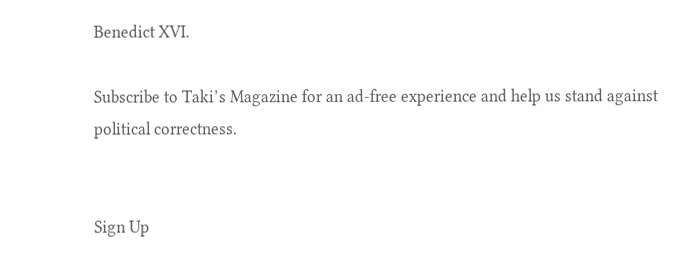Benedict XVI.

Subscribe to Taki’s Magazine for an ad-free experience and help us stand against political correctness.


Sign Up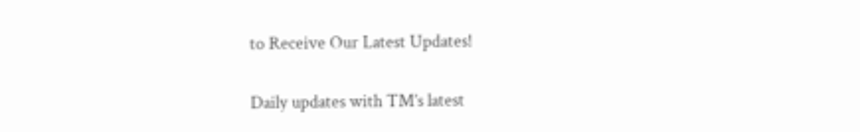to Receive Our Latest Updates!


Daily updates with TM’s latest